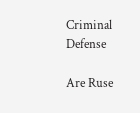Criminal Defense

Are Ruse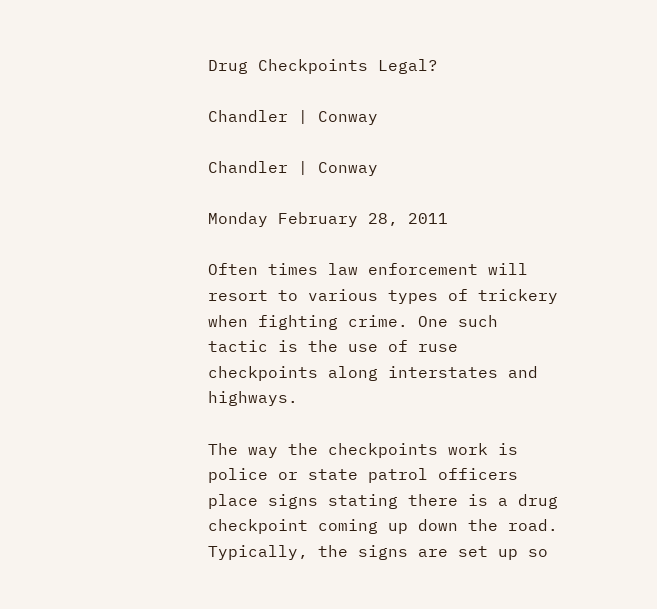Drug Checkpoints Legal?

Chandler | Conway

Chandler | Conway

Monday February 28, 2011

Often times law enforcement will resort to various types of trickery when fighting crime. One such tactic is the use of ruse checkpoints along interstates and highways.

The way the checkpoints work is police or state patrol officers place signs stating there is a drug checkpoint coming up down the road. Typically, the signs are set up so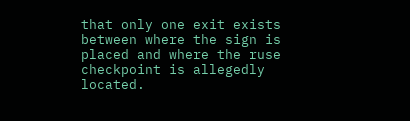that only one exit exists between where the sign is placed and where the ruse checkpoint is allegedly located.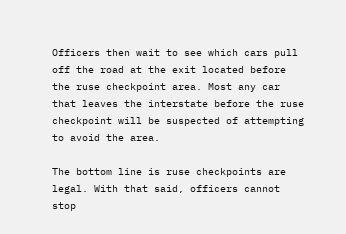Officers then wait to see which cars pull off the road at the exit located before the ruse checkpoint area. Most any car that leaves the interstate before the ruse checkpoint will be suspected of attempting to avoid the area.

The bottom line is ruse checkpoints are legal. With that said, officers cannot stop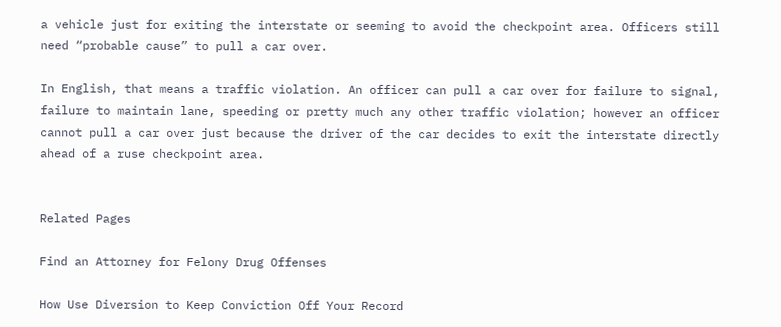a vehicle just for exiting the interstate or seeming to avoid the checkpoint area. Officers still need “probable cause” to pull a car over.

In English, that means a traffic violation. An officer can pull a car over for failure to signal, failure to maintain lane, speeding or pretty much any other traffic violation; however an officer cannot pull a car over just because the driver of the car decides to exit the interstate directly ahead of a ruse checkpoint area.


Related Pages

Find an Attorney for Felony Drug Offenses

How Use Diversion to Keep Conviction Off Your Record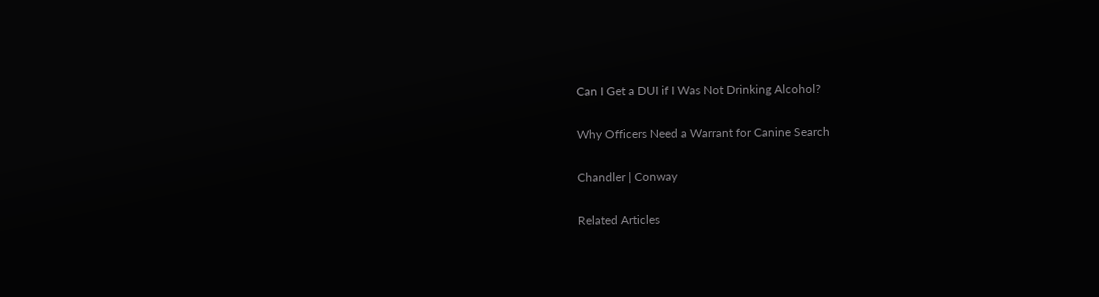Can I Get a DUI if I Was Not Drinking Alcohol?

Why Officers Need a Warrant for Canine Search

Chandler | Conway

Related Articles